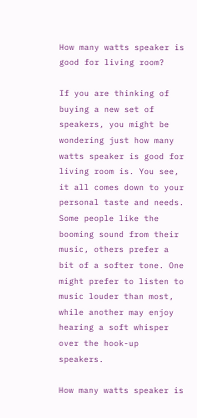How many watts speaker is good for living room?

If you are thinking of buying a new set of speakers, you might be wondering just how many watts speaker is good for living room is. You see, it all comes down to your personal taste and needs. Some people like the booming sound from their music, others prefer a bit of a softer tone. One might prefer to listen to music louder than most, while another may enjoy hearing a soft whisper over the hook-up speakers.

How many watts speaker is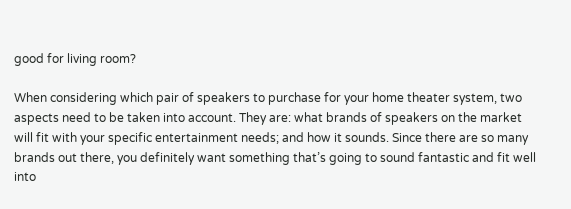good for living room?

When considering which pair of speakers to purchase for your home theater system, two aspects need to be taken into account. They are: what brands of speakers on the market will fit with your specific entertainment needs; and how it sounds. Since there are so many brands out there, you definitely want something that’s going to sound fantastic and fit well into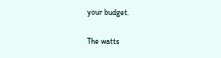your budget.

The watts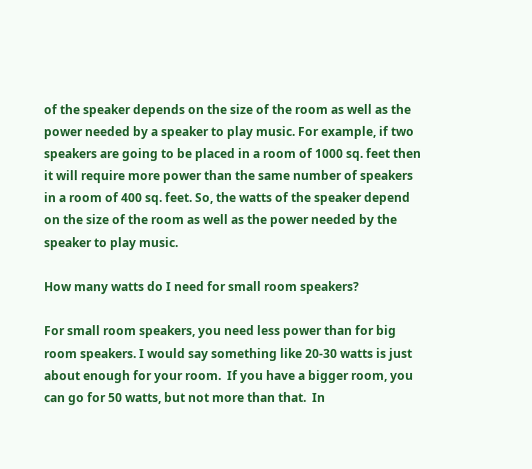of the speaker depends on the size of the room as well as the power needed by a speaker to play music. For example, if two speakers are going to be placed in a room of 1000 sq. feet then it will require more power than the same number of speakers in a room of 400 sq. feet. So, the watts of the speaker depend on the size of the room as well as the power needed by the speaker to play music.

How many watts do I need for small room speakers?

For small room speakers, you need less power than for big room speakers. I would say something like 20-30 watts is just about enough for your room.  If you have a bigger room, you can go for 50 watts, but not more than that.  In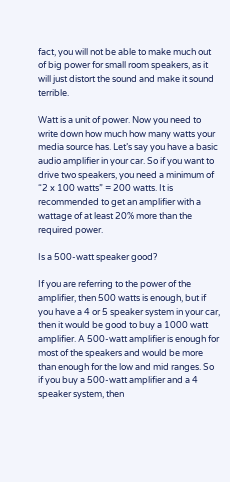fact, you will not be able to make much out of big power for small room speakers, as it will just distort the sound and make it sound terrible.

Watt is a unit of power. Now you need to write down how much how many watts your media source has. Let’s say you have a basic audio amplifier in your car. So if you want to drive two speakers, you need a minimum of “2 x 100 watts” = 200 watts. It is recommended to get an amplifier with a wattage of at least 20% more than the required power.

Is a 500-watt speaker good?

If you are referring to the power of the amplifier, then 500 watts is enough, but if you have a 4 or 5 speaker system in your car, then it would be good to buy a 1000 watt amplifier. A 500-watt amplifier is enough for most of the speakers and would be more than enough for the low and mid ranges. So if you buy a 500-watt amplifier and a 4 speaker system, then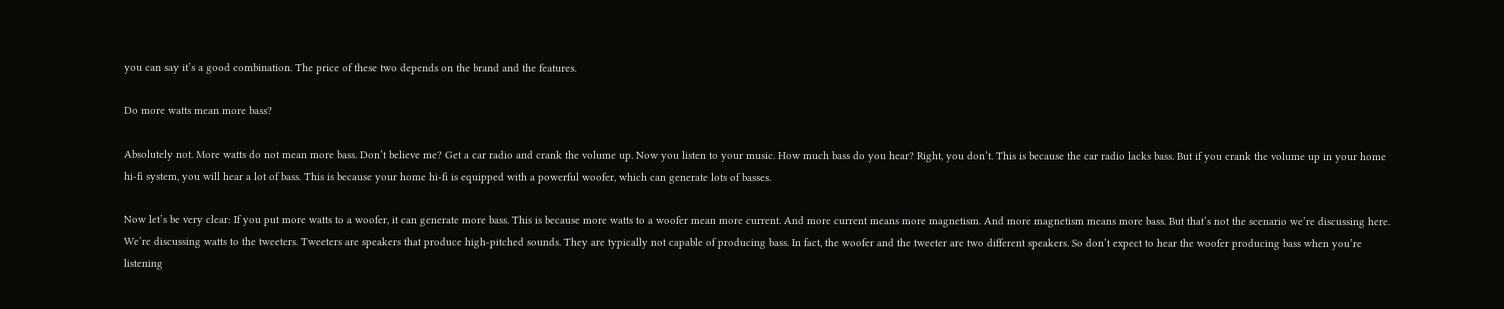you can say it’s a good combination. The price of these two depends on the brand and the features.

Do more watts mean more bass?

Absolutely not. More watts do not mean more bass. Don’t believe me? Get a car radio and crank the volume up. Now you listen to your music. How much bass do you hear? Right, you don’t. This is because the car radio lacks bass. But if you crank the volume up in your home hi-fi system, you will hear a lot of bass. This is because your home hi-fi is equipped with a powerful woofer, which can generate lots of basses.

Now let’s be very clear: If you put more watts to a woofer, it can generate more bass. This is because more watts to a woofer mean more current. And more current means more magnetism. And more magnetism means more bass. But that’s not the scenario we’re discussing here. We’re discussing watts to the tweeters. Tweeters are speakers that produce high-pitched sounds. They are typically not capable of producing bass. In fact, the woofer and the tweeter are two different speakers. So don’t expect to hear the woofer producing bass when you’re listening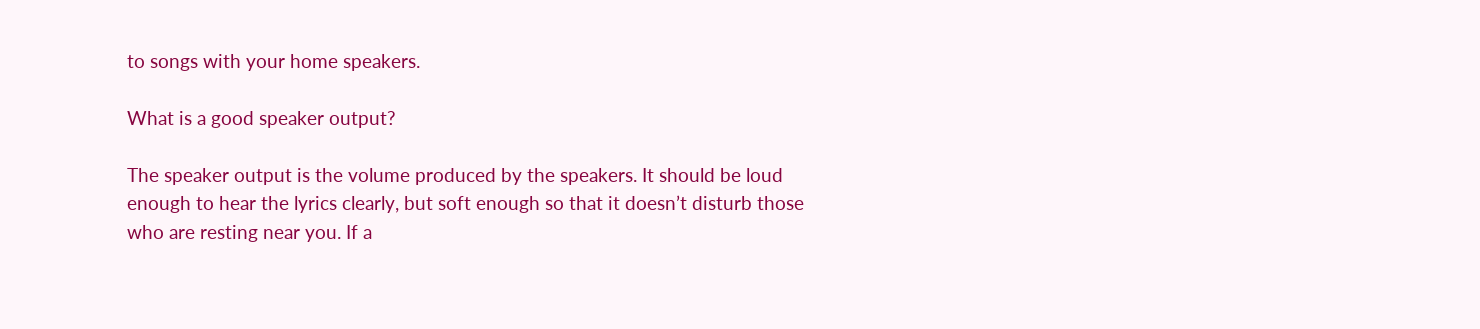to songs with your home speakers.

What is a good speaker output?

The speaker output is the volume produced by the speakers. It should be loud enough to hear the lyrics clearly, but soft enough so that it doesn’t disturb those who are resting near you. If a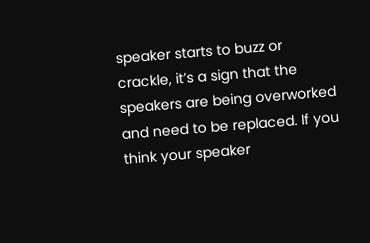speaker starts to buzz or crackle, it’s a sign that the speakers are being overworked and need to be replaced. If you think your speaker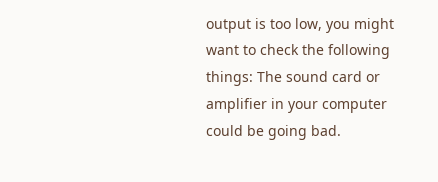output is too low, you might want to check the following things: The sound card or amplifier in your computer could be going bad.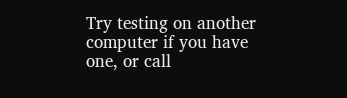Try testing on another computer if you have one, or call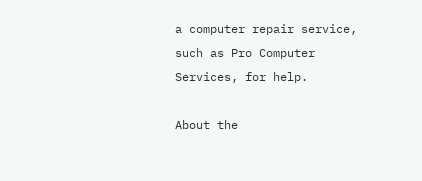a computer repair service, such as Pro Computer Services, for help.

About the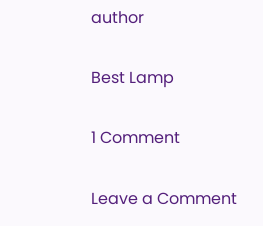author

Best Lamp

1 Comment

Leave a Comment